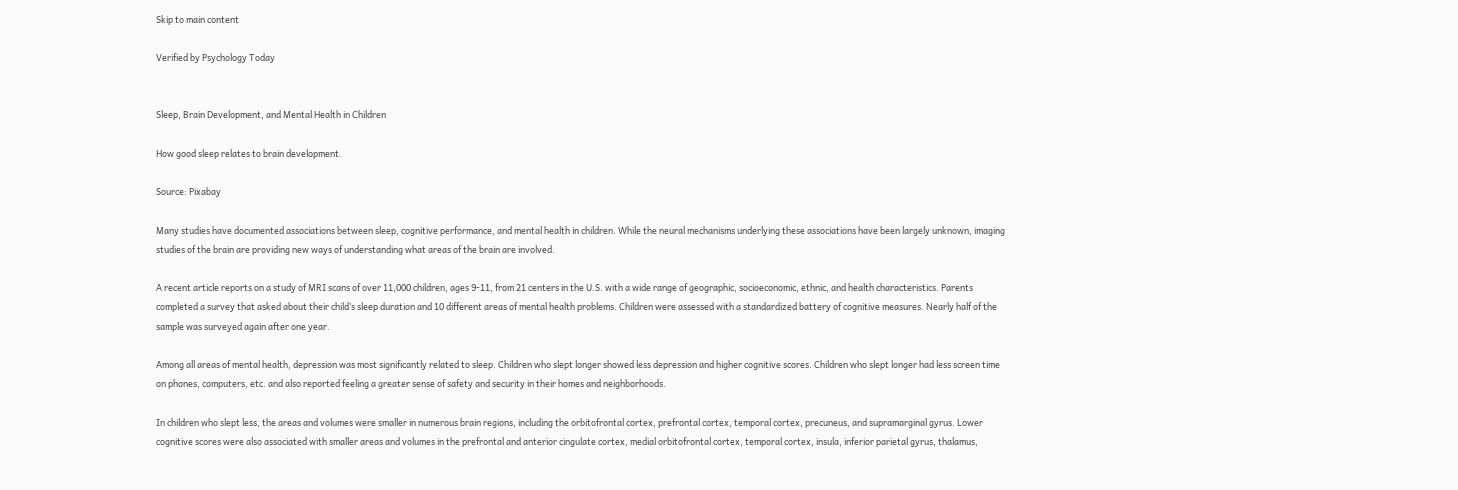Skip to main content

Verified by Psychology Today


Sleep, Brain Development, and Mental Health in Children

How good sleep relates to brain development.

Source: Pixabay

Many studies have documented associations between sleep, cognitive performance, and mental health in children. While the neural mechanisms underlying these associations have been largely unknown, imaging studies of the brain are providing new ways of understanding what areas of the brain are involved.

A recent article reports on a study of MRI scans of over 11,000 children, ages 9-11, from 21 centers in the U.S. with a wide range of geographic, socioeconomic, ethnic, and health characteristics. Parents completed a survey that asked about their child’s sleep duration and 10 different areas of mental health problems. Children were assessed with a standardized battery of cognitive measures. Nearly half of the sample was surveyed again after one year.

Among all areas of mental health, depression was most significantly related to sleep. Children who slept longer showed less depression and higher cognitive scores. Children who slept longer had less screen time on phones, computers, etc. and also reported feeling a greater sense of safety and security in their homes and neighborhoods.

In children who slept less, the areas and volumes were smaller in numerous brain regions, including the orbitofrontal cortex, prefrontal cortex, temporal cortex, precuneus, and supramarginal gyrus. Lower cognitive scores were also associated with smaller areas and volumes in the prefrontal and anterior cingulate cortex, medial orbitofrontal cortex, temporal cortex, insula, inferior parietal gyrus, thalamus,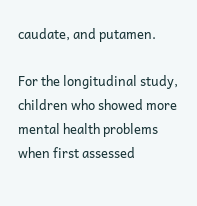caudate, and putamen.

For the longitudinal study, children who showed more mental health problems when first assessed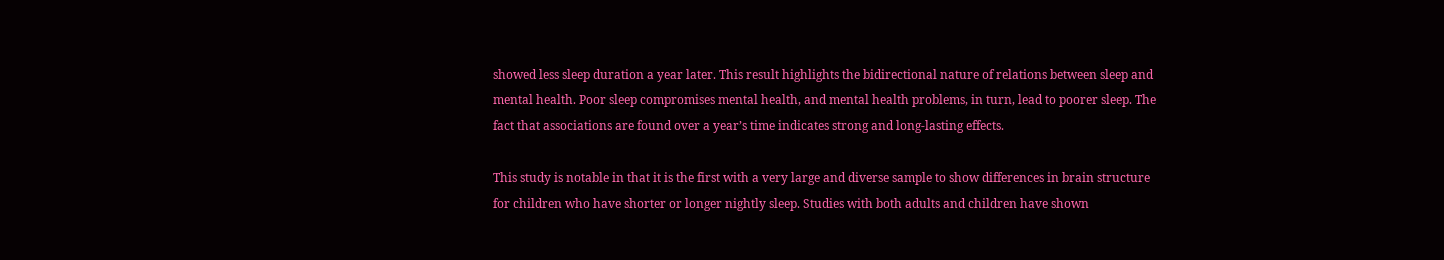showed less sleep duration a year later. This result highlights the bidirectional nature of relations between sleep and mental health. Poor sleep compromises mental health, and mental health problems, in turn, lead to poorer sleep. The fact that associations are found over a year’s time indicates strong and long-lasting effects.

This study is notable in that it is the first with a very large and diverse sample to show differences in brain structure for children who have shorter or longer nightly sleep. Studies with both adults and children have shown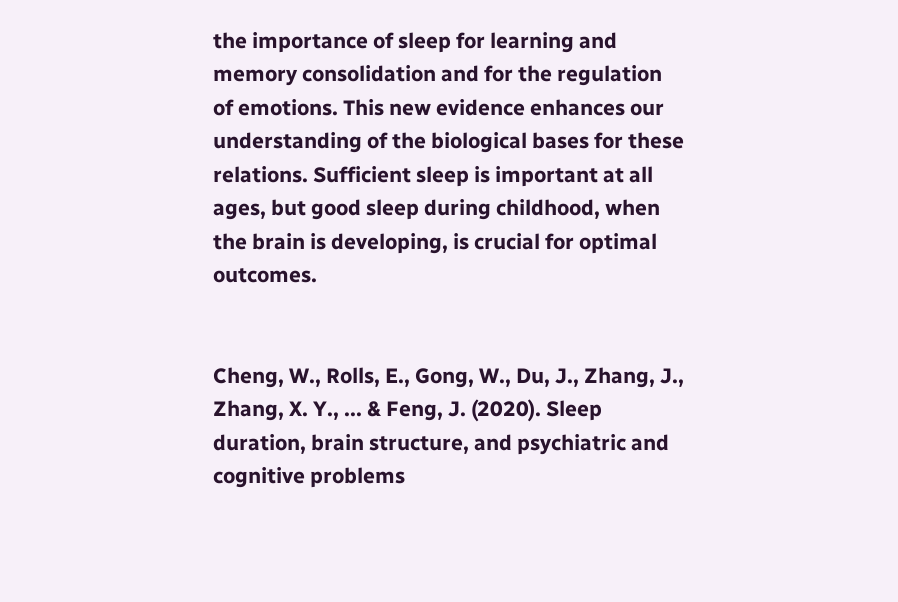the importance of sleep for learning and memory consolidation and for the regulation of emotions. This new evidence enhances our understanding of the biological bases for these relations. Sufficient sleep is important at all ages, but good sleep during childhood, when the brain is developing, is crucial for optimal outcomes.


Cheng, W., Rolls, E., Gong, W., Du, J., Zhang, J., Zhang, X. Y., ... & Feng, J. (2020). Sleep duration, brain structure, and psychiatric and cognitive problems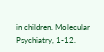in children. Molecular Psychiatry, 1-12.